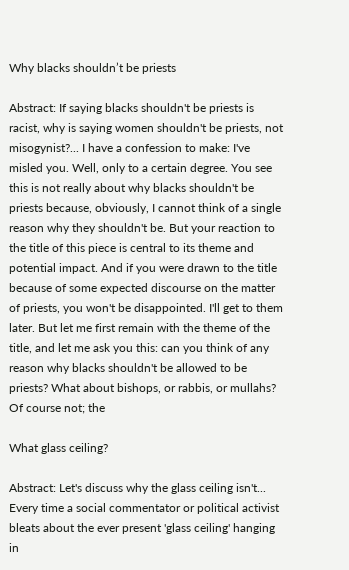Why blacks shouldn’t be priests

Abstract: If saying blacks shouldn't be priests is racist, why is saying women shouldn't be priests, not misogynist?... I have a confession to make: I've misled you. Well, only to a certain degree. You see this is not really about why blacks shouldn't be priests because, obviously, I cannot think of a single reason why they shouldn't be. But your reaction to the title of this piece is central to its theme and potential impact. And if you were drawn to the title because of some expected discourse on the matter of priests, you won't be disappointed. I'll get to them later. But let me first remain with the theme of the title, and let me ask you this: can you think of any reason why blacks shouldn't be allowed to be priests? What about bishops, or rabbis, or mullahs? Of course not; the

What glass ceiling?

Abstract: Let's discuss why the glass ceiling isn't... Every time a social commentator or political activist bleats about the ever present 'glass ceiling' hanging in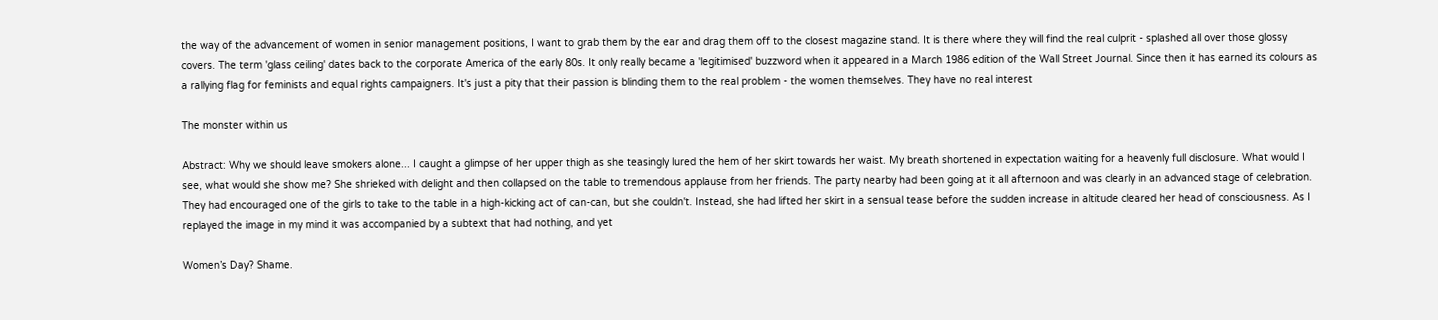the way of the advancement of women in senior management positions, I want to grab them by the ear and drag them off to the closest magazine stand. It is there where they will find the real culprit - splashed all over those glossy covers. The term 'glass ceiling' dates back to the corporate America of the early 80s. It only really became a 'legitimised' buzzword when it appeared in a March 1986 edition of the Wall Street Journal. Since then it has earned its colours as a rallying flag for feminists and equal rights campaigners. It's just a pity that their passion is blinding them to the real problem - the women themselves. They have no real interest

The monster within us

Abstract: Why we should leave smokers alone... I caught a glimpse of her upper thigh as she teasingly lured the hem of her skirt towards her waist. My breath shortened in expectation waiting for a heavenly full disclosure. What would I see, what would she show me? She shrieked with delight and then collapsed on the table to tremendous applause from her friends. The party nearby had been going at it all afternoon and was clearly in an advanced stage of celebration. They had encouraged one of the girls to take to the table in a high-kicking act of can-can, but she couldn't. Instead, she had lifted her skirt in a sensual tease before the sudden increase in altitude cleared her head of consciousness. As I replayed the image in my mind it was accompanied by a subtext that had nothing, and yet

Women’s Day? Shame.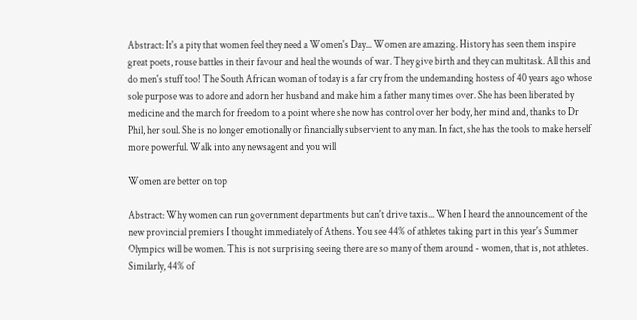Abstract: It's a pity that women feel they need a Women's Day... Women are amazing. History has seen them inspire great poets, rouse battles in their favour and heal the wounds of war. They give birth and they can multitask. All this and do men's stuff too! The South African woman of today is a far cry from the undemanding hostess of 40 years ago whose sole purpose was to adore and adorn her husband and make him a father many times over. She has been liberated by medicine and the march for freedom to a point where she now has control over her body, her mind and, thanks to Dr Phil, her soul. She is no longer emotionally or financially subservient to any man. In fact, she has the tools to make herself more powerful. Walk into any newsagent and you will

Women are better on top

Abstract: Why women can run government departments but can't drive taxis... When I heard the announcement of the new provincial premiers I thought immediately of Athens. You see 44% of athletes taking part in this year's Summer Olympics will be women. This is not surprising seeing there are so many of them around - women, that is, not athletes. Similarly, 44% of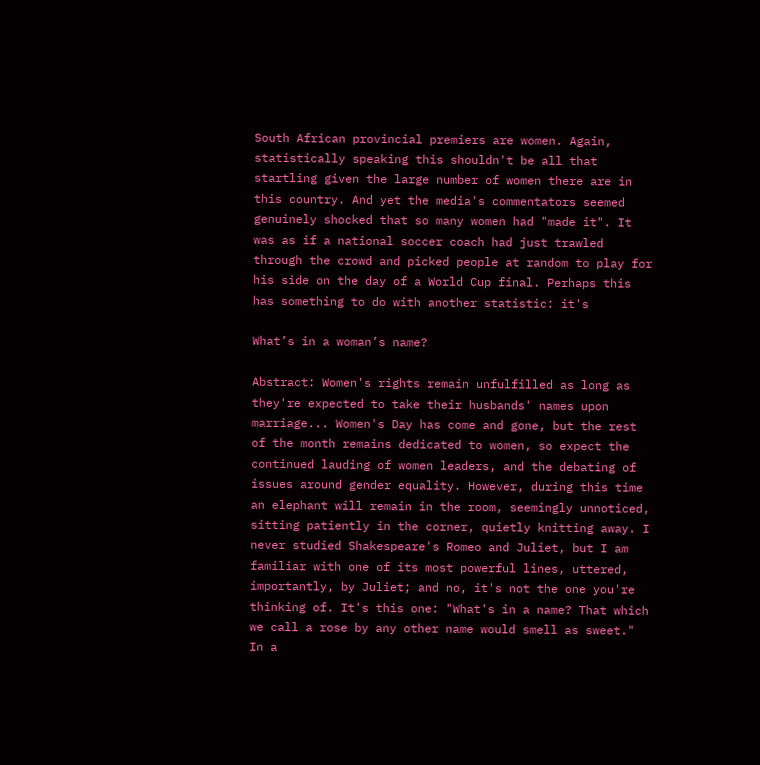South African provincial premiers are women. Again, statistically speaking this shouldn't be all that startling given the large number of women there are in this country. And yet the media's commentators seemed genuinely shocked that so many women had "made it". It was as if a national soccer coach had just trawled through the crowd and picked people at random to play for his side on the day of a World Cup final. Perhaps this has something to do with another statistic: it's

What’s in a woman’s name?

Abstract: Women's rights remain unfulfilled as long as they're expected to take their husbands' names upon marriage... Women's Day has come and gone, but the rest of the month remains dedicated to women, so expect the continued lauding of women leaders, and the debating of issues around gender equality. However, during this time an elephant will remain in the room, seemingly unnoticed, sitting patiently in the corner, quietly knitting away. I never studied Shakespeare's Romeo and Juliet, but I am familiar with one of its most powerful lines, uttered, importantly, by Juliet; and no, it's not the one you're thinking of. It's this one: "What's in a name? That which we call a rose by any other name would smell as sweet." In a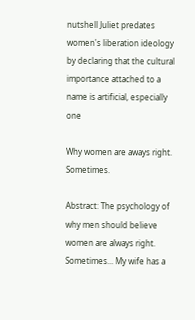nutshell Juliet predates women's liberation ideology by declaring that the cultural importance attached to a name is artificial, especially one

Why women are aways right. Sometimes.

Abstract: The psychology of why men should believe women are always right. Sometimes... My wife has a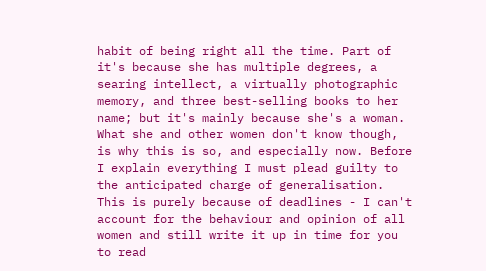habit of being right all the time. Part of it's because she has multiple degrees, a searing intellect, a virtually photographic memory, and three best-selling books to her name; but it's mainly because she's a woman. What she and other women don't know though, is why this is so, and especially now. Before I explain everything I must plead guilty to the anticipated charge of generalisation. This is purely because of deadlines - I can't account for the behaviour and opinion of all women and still write it up in time for you to read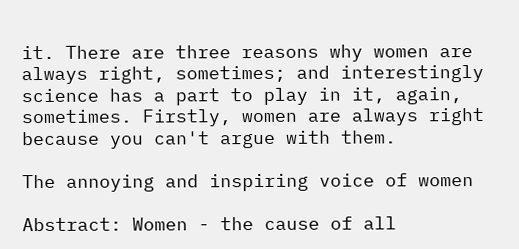it. There are three reasons why women are always right, sometimes; and interestingly science has a part to play in it, again, sometimes. Firstly, women are always right because you can't argue with them.

The annoying and inspiring voice of women

Abstract: Women - the cause of all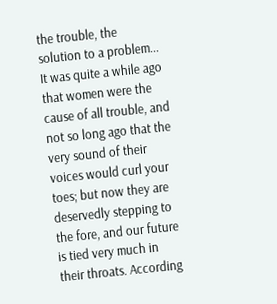the trouble, the solution to a problem... It was quite a while ago that women were the cause of all trouble, and not so long ago that the very sound of their voices would curl your toes; but now they are deservedly stepping to the fore, and our future is tied very much in their throats. According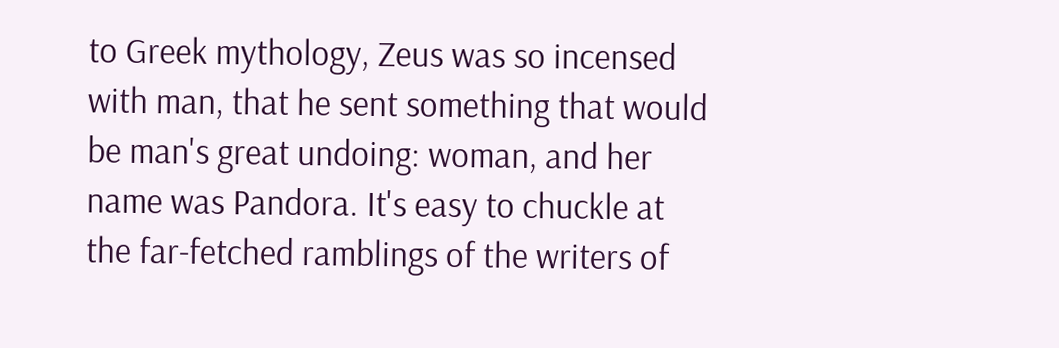to Greek mythology, Zeus was so incensed with man, that he sent something that would be man's great undoing: woman, and her name was Pandora. It's easy to chuckle at the far-fetched ramblings of the writers of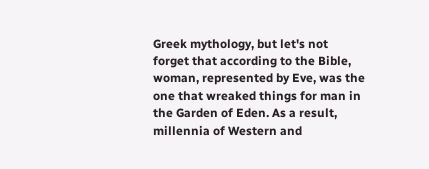Greek mythology, but let's not forget that according to the Bible, woman, represented by Eve, was the one that wreaked things for man in the Garden of Eden. As a result, millennia of Western and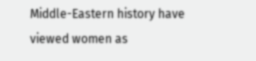Middle-Eastern history have viewed women as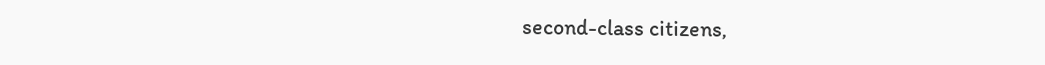second-class citizens,